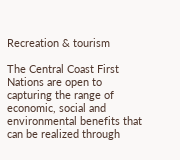Recreation & tourism

The Central Coast First Nations are open to capturing the range of economic, social and environmental benefits that can be realized through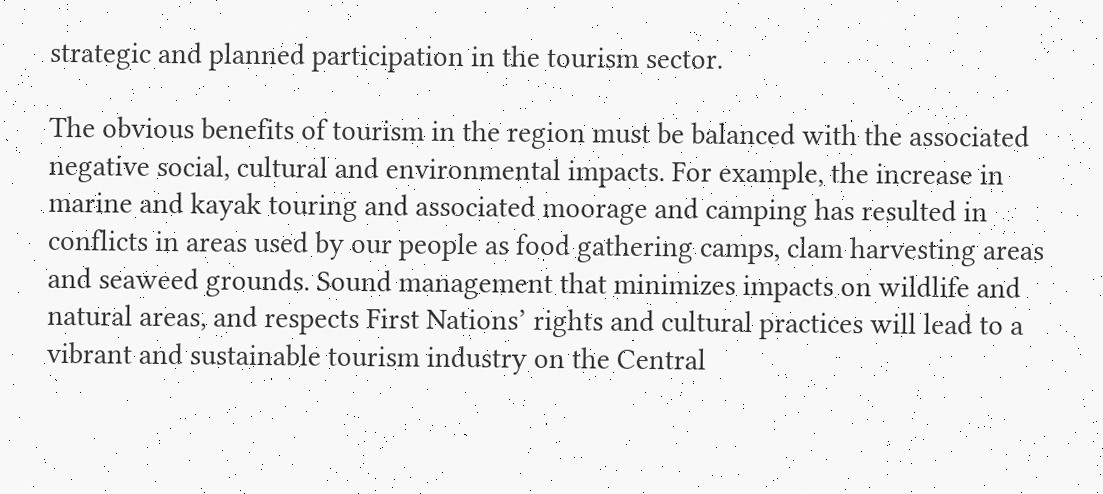strategic and planned participation in the tourism sector.

The obvious benefits of tourism in the region must be balanced with the associated negative social, cultural and environmental impacts. For example, the increase in marine and kayak touring and associated moorage and camping has resulted in conflicts in areas used by our people as food gathering camps, clam harvesting areas and seaweed grounds. Sound management that minimizes impacts on wildlife and natural areas, and respects First Nations’ rights and cultural practices will lead to a vibrant and sustainable tourism industry on the Central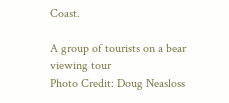Coast.

A group of tourists on a bear viewing tour
Photo Credit: Doug Neasloss